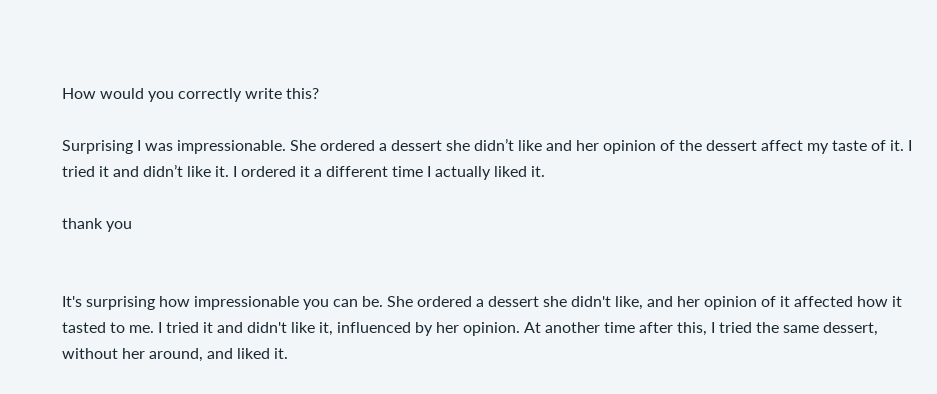How would you correctly write this?

Surprising I was impressionable. She ordered a dessert she didn’t like and her opinion of the dessert affect my taste of it. I tried it and didn’t like it. I ordered it a different time I actually liked it.

thank you


It's surprising how impressionable you can be. She ordered a dessert she didn't like, and her opinion of it affected how it tasted to me. I tried it and didn't like it, influenced by her opinion. At another time after this, I tried the same dessert, without her around, and liked it.